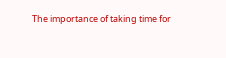The importance of taking time for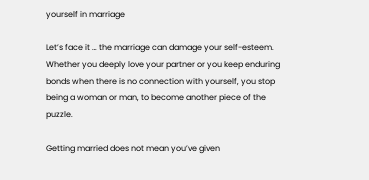yourself in marriage

Let’s face it … the marriage can damage your self-esteem. Whether you deeply love your partner or you keep enduring bonds when there is no connection with yourself, you stop being a woman or man, to become another piece of the puzzle.

Getting married does not mean you’ve given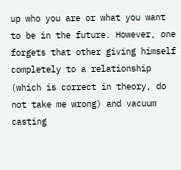up who you are or what you want to be in the future. However, one forgets that other giving himself completely to a relationship (which is correct in theory, do not take me wrong) and vacuum casting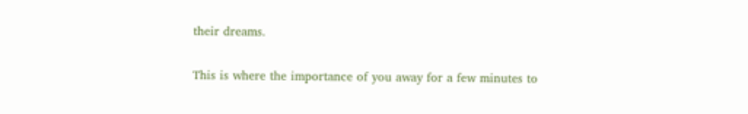their dreams.

This is where the importance of you away for a few minutes to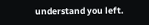understand you left.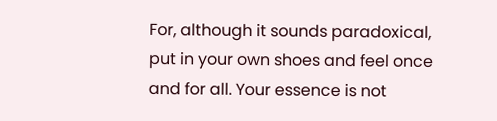For, although it sounds paradoxical, put in your own shoes and feel once and for all. Your essence is not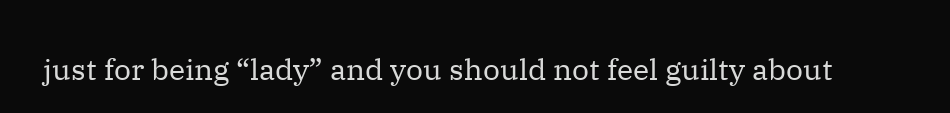just for being “lady” and you should not feel guilty about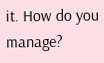it. How do you manage?